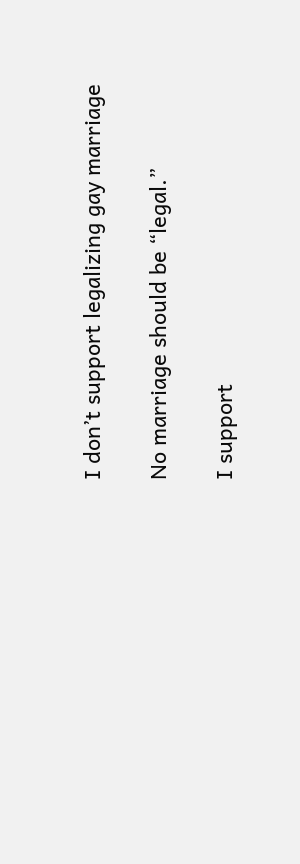I don’t support legalizing gay marriage

No marriage should be “legal.”

I support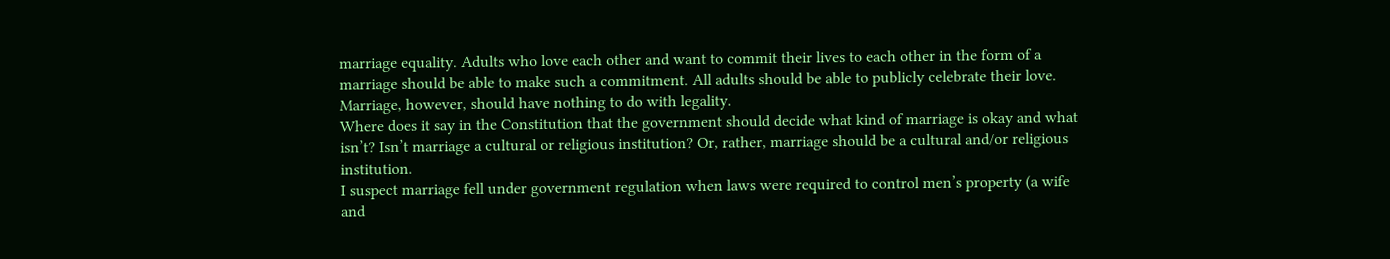marriage equality. Adults who love each other and want to commit their lives to each other in the form of a marriage should be able to make such a commitment. All adults should be able to publicly celebrate their love. Marriage, however, should have nothing to do with legality.
Where does it say in the Constitution that the government should decide what kind of marriage is okay and what isn’t? Isn’t marriage a cultural or religious institution? Or, rather, marriage should be a cultural and/or religious institution.
I suspect marriage fell under government regulation when laws were required to control men’s property (a wife and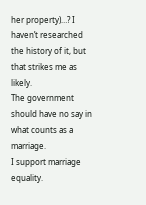her property)…? I haven’t researched the history of it, but that strikes me as likely.
The government should have no say in what counts as a marriage.
I support marriage equality.